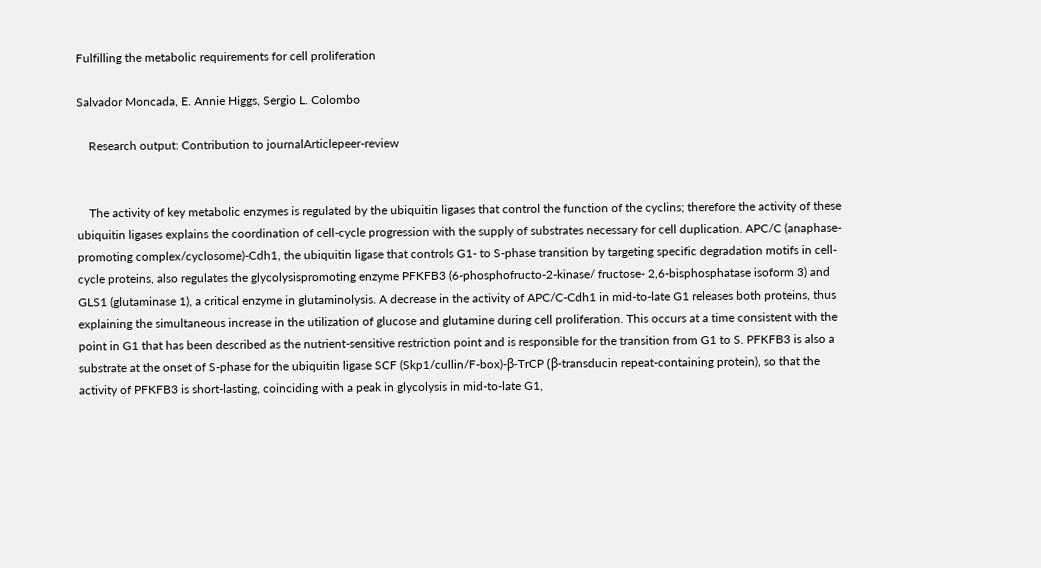Fulfilling the metabolic requirements for cell proliferation

Salvador Moncada, E. Annie Higgs, Sergio L. Colombo

    Research output: Contribution to journalArticlepeer-review


    The activity of key metabolic enzymes is regulated by the ubiquitin ligases that control the function of the cyclins; therefore the activity of these ubiquitin ligases explains the coordination of cell-cycle progression with the supply of substrates necessary for cell duplication. APC/C (anaphase-promoting complex/cyclosome)-Cdh1, the ubiquitin ligase that controls G1- to S-phase transition by targeting specific degradation motifs in cell-cycle proteins, also regulates the glycolysispromoting enzyme PFKFB3 (6-phosphofructo-2-kinase/ fructose- 2,6-bisphosphatase isoform 3) and GLS1 (glutaminase 1), a critical enzyme in glutaminolysis. A decrease in the activity of APC/C-Cdh1 in mid-to-late G1 releases both proteins, thus explaining the simultaneous increase in the utilization of glucose and glutamine during cell proliferation. This occurs at a time consistent with the point in G1 that has been described as the nutrient-sensitive restriction point and is responsible for the transition from G1 to S. PFKFB3 is also a substrate at the onset of S-phase for the ubiquitin ligase SCF (Skp1/cullin/F-box)-β-TrCP (β-transducin repeat-containing protein), so that the activity of PFKFB3 is short-lasting, coinciding with a peak in glycolysis in mid-to-late G1,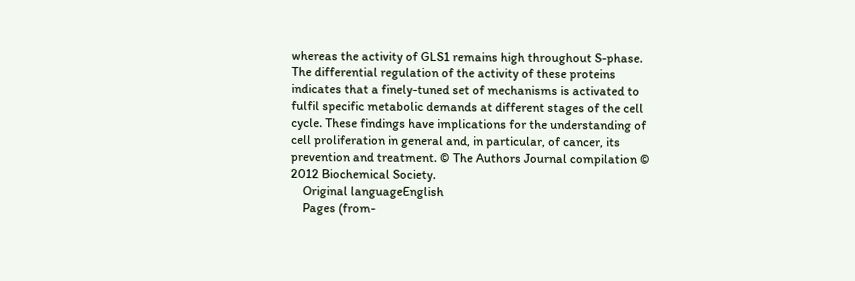whereas the activity of GLS1 remains high throughout S-phase. The differential regulation of the activity of these proteins indicates that a finely-tuned set of mechanisms is activated to fulfil specific metabolic demands at different stages of the cell cycle. These findings have implications for the understanding of cell proliferation in general and, in particular, of cancer, its prevention and treatment. © The Authors Journal compilation © 2012 Biochemical Society.
    Original languageEnglish
    Pages (from-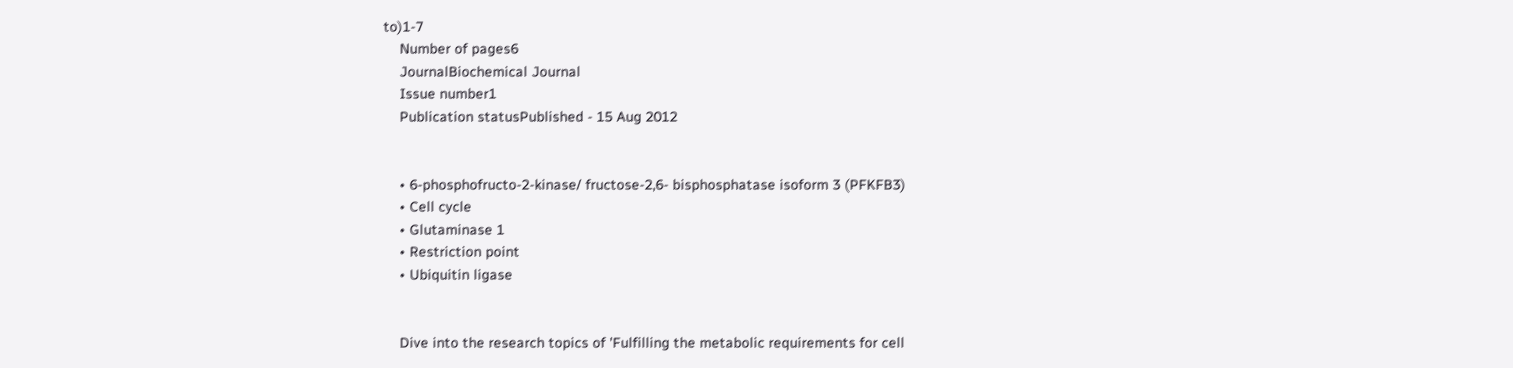to)1-7
    Number of pages6
    JournalBiochemical Journal
    Issue number1
    Publication statusPublished - 15 Aug 2012


    • 6-phosphofructo-2-kinase/ fructose-2,6- bisphosphatase isoform 3 (PFKFB3)
    • Cell cycle
    • Glutaminase 1
    • Restriction point
    • Ubiquitin ligase


    Dive into the research topics of 'Fulfilling the metabolic requirements for cell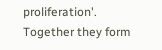proliferation'. Together they form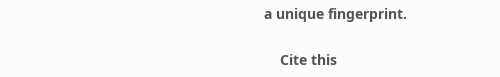a unique fingerprint.

    Cite this